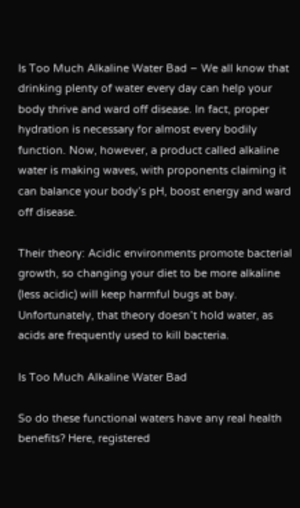Is Too Much Alkaline Water Bad – We all know that drinking plenty of water every day can help your body thrive and ward off disease. In fact, proper hydration is necessary for almost every bodily function. Now, however, a product called alkaline water is making waves, with proponents claiming it can balance your body’s pH, boost energy and ward off disease.

Their theory: Acidic environments promote bacterial growth, so changing your diet to be more alkaline (less acidic) will keep harmful bugs at bay. Unfortunately, that theory doesn’t hold water, as acids are frequently used to kill bacteria.

Is Too Much Alkaline Water Bad

So do these functional waters have any real health benefits? Here, registered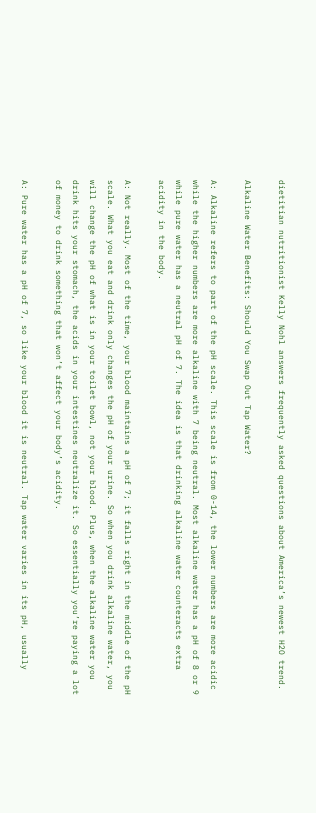dietitian nutritionist Kelly Nohl answers frequently asked questions about America’s newest H2O trend.

Alkaline Water Benefits: Should You Swap Out Tap Water?

A: Alkaline refers to part of the pH scale. This scale is from 0-14, the lower numbers are more acidic while the higher numbers are more alkaline with 7 being neutral. Most alkaline water has a pH of 8 or 9 while pure water has a neutral pH of 7. The idea is that drinking alkaline water counteracts extra acidity in the body.

A: Not really. Most of the time, your blood maintains a pH of 7; it falls right in the middle of the pH scale. What you eat and drink only changes the pH of your urine. So when you drink alkaline water, you will change the pH of what is in your toilet bowl, not your blood. Plus, when the alkaline water you drink hits your stomach, the acids in your intestines neutralize it. So essentially you’re paying a lot of money to drink something that won’t affect your body’s acidity.

A: Pure water has a pH of 7, so like your blood it is neutral. Tap water varies in its pH, usually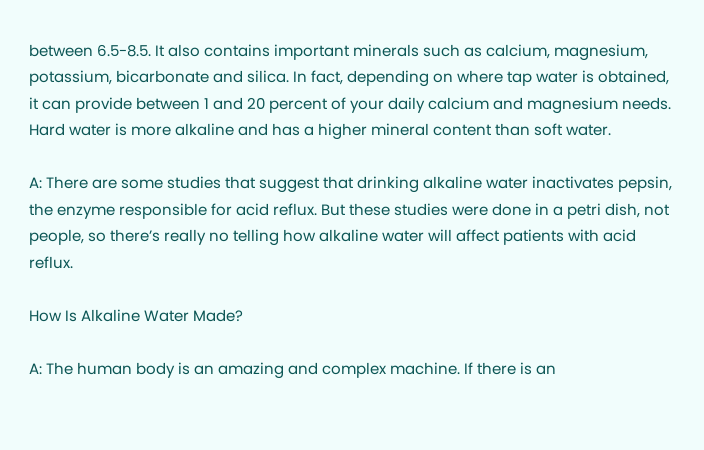between 6.5-8.5. It also contains important minerals such as calcium, magnesium, potassium, bicarbonate and silica. In fact, depending on where tap water is obtained, it can provide between 1 and 20 percent of your daily calcium and magnesium needs. Hard water is more alkaline and has a higher mineral content than soft water.

A: There are some studies that suggest that drinking alkaline water inactivates pepsin, the enzyme responsible for acid reflux. But these studies were done in a petri dish, not people, so there’s really no telling how alkaline water will affect patients with acid reflux.

How Is Alkaline Water Made?

A: The human body is an amazing and complex machine. If there is an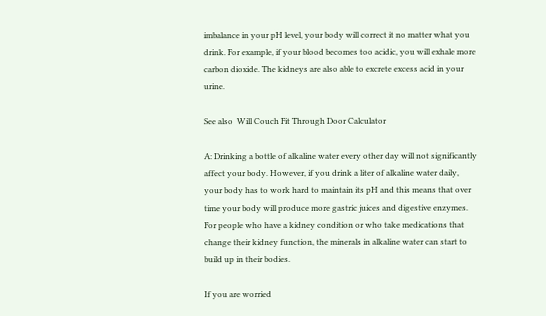imbalance in your pH level, your body will correct it no matter what you drink. For example, if your blood becomes too acidic, you will exhale more carbon dioxide. The kidneys are also able to excrete excess acid in your urine.

See also  Will Couch Fit Through Door Calculator

A: Drinking a bottle of alkaline water every other day will not significantly affect your body. However, if you drink a liter of alkaline water daily, your body has to work hard to maintain its pH and this means that over time your body will produce more gastric juices and digestive enzymes. For people who have a kidney condition or who take medications that change their kidney function, the minerals in alkaline water can start to build up in their bodies.

If you are worried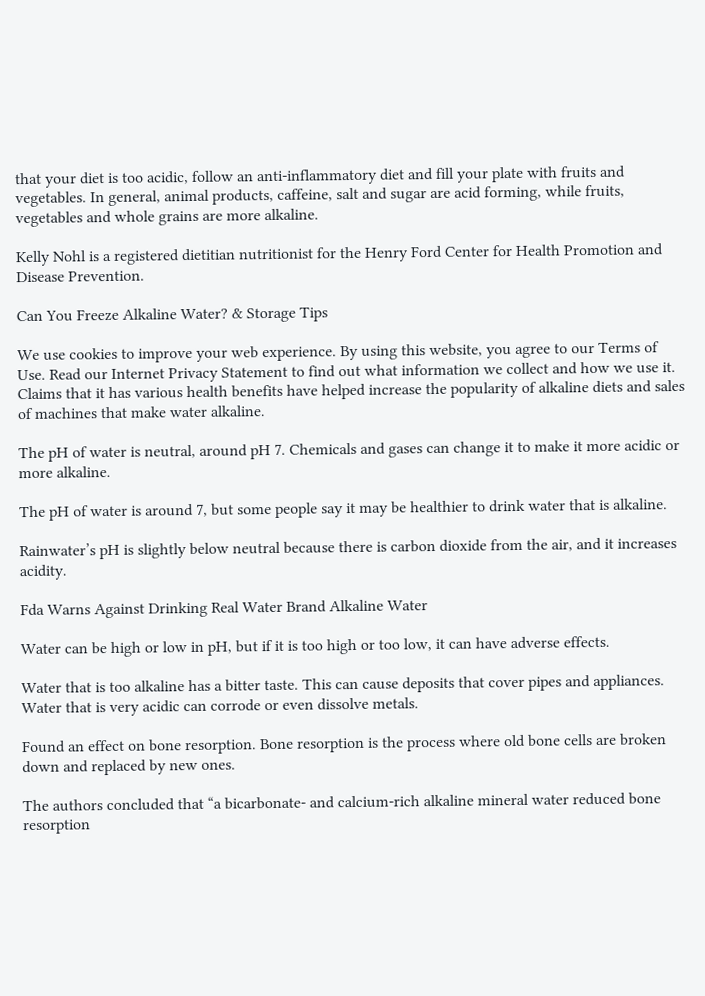that your diet is too acidic, follow an anti-inflammatory diet and fill your plate with fruits and vegetables. In general, animal products, caffeine, salt and sugar are acid forming, while fruits, vegetables and whole grains are more alkaline.

Kelly Nohl is a registered dietitian nutritionist for the Henry Ford Center for Health Promotion and Disease Prevention.

Can You Freeze Alkaline Water? & Storage Tips

We use cookies to improve your web experience. By using this website, you agree to our Terms of Use. Read our Internet Privacy Statement to find out what information we collect and how we use it. Claims that it has various health benefits have helped increase the popularity of alkaline diets and sales of machines that make water alkaline.

The pH of water is neutral, around pH 7. Chemicals and gases can change it to make it more acidic or more alkaline.

The pH of water is around 7, but some people say it may be healthier to drink water that is alkaline.

Rainwater’s pH is slightly below neutral because there is carbon dioxide from the air, and it increases acidity.

Fda Warns Against Drinking Real Water Brand Alkaline Water

Water can be high or low in pH, but if it is too high or too low, it can have adverse effects.

Water that is too alkaline has a bitter taste. This can cause deposits that cover pipes and appliances. Water that is very acidic can corrode or even dissolve metals.

Found an effect on bone resorption. Bone resorption is the process where old bone cells are broken down and replaced by new ones.

The authors concluded that “a bicarbonate- and calcium-rich alkaline mineral water reduced bone resorption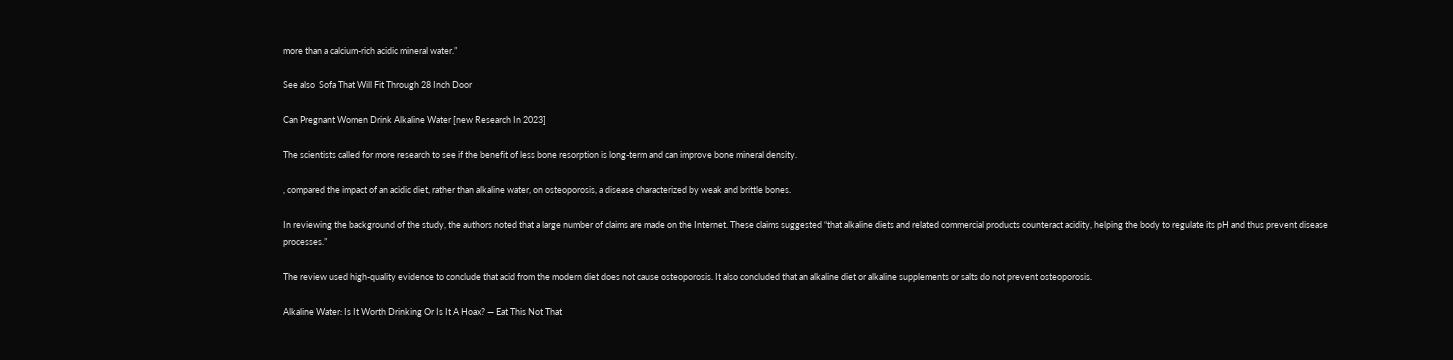more than a calcium-rich acidic mineral water.”

See also  Sofa That Will Fit Through 28 Inch Door

Can Pregnant Women Drink Alkaline Water [new Research In 2023]

The scientists called for more research to see if the benefit of less bone resorption is long-term and can improve bone mineral density.

, compared the impact of an acidic diet, rather than alkaline water, on osteoporosis, a disease characterized by weak and brittle bones.

In reviewing the background of the study, the authors noted that a large number of claims are made on the Internet. These claims suggested “that alkaline diets and related commercial products counteract acidity, helping the body to regulate its pH and thus prevent disease processes.”

The review used high-quality evidence to conclude that acid from the modern diet does not cause osteoporosis. It also concluded that an alkaline diet or alkaline supplements or salts do not prevent osteoporosis.

Alkaline Water: Is It Worth Drinking Or Is It A Hoax? — Eat This Not That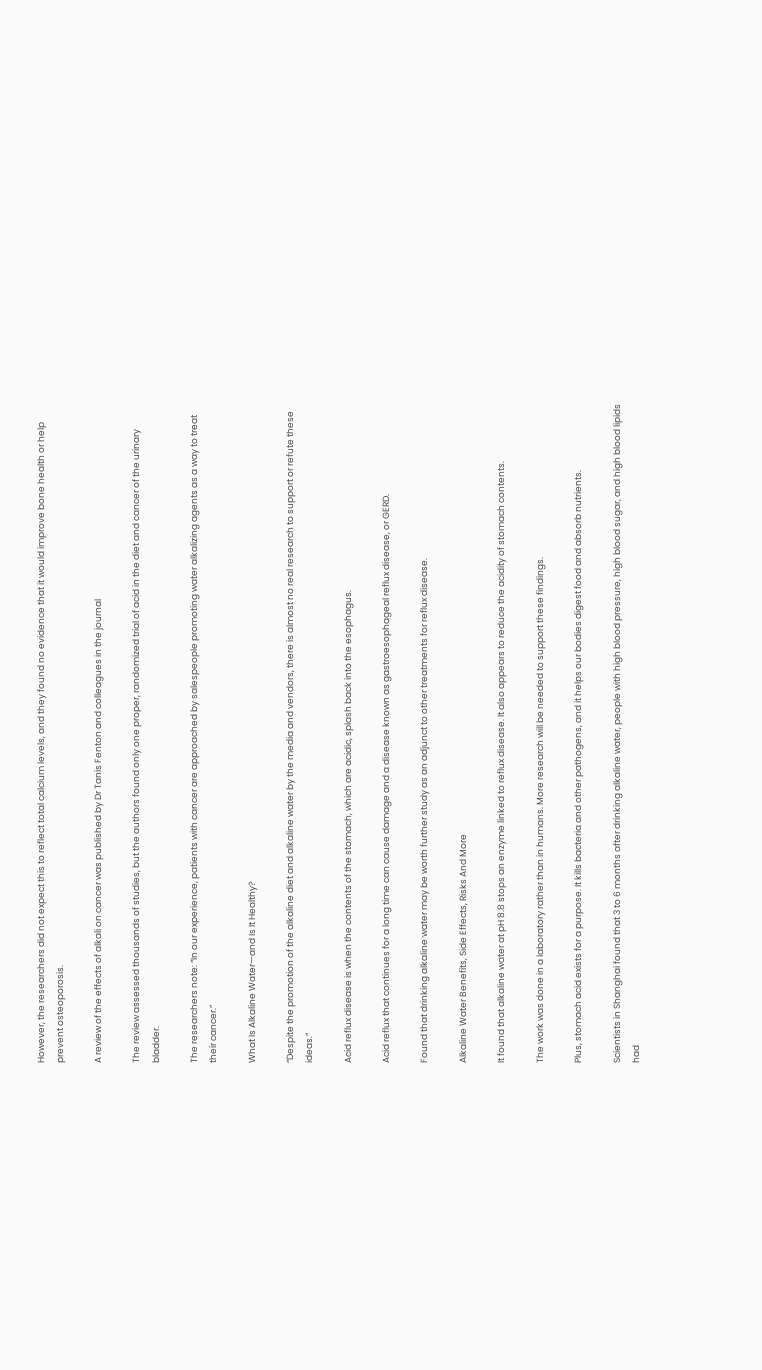However, the researchers did not expect this to reflect total calcium levels, and they found no evidence that it would improve bone health or help prevent osteoporosis.

A review of the effects of alkali on cancer was published by Dr Tanis Fenton and colleagues in the journal

The review assessed thousands of studies, but the authors found only one proper, randomized trial of acid in the diet and cancer of the urinary bladder.

The researchers note: “In our experience, patients with cancer are approached by salespeople promoting water alkalizing agents as a way to treat their cancer.”

What Is Alkaline Water—and Is It Healthy?

“Despite the promotion of the alkaline diet and alkaline water by the media and vendors, there is almost no real research to support or refute these ideas.”

Acid reflux disease is when the contents of the stomach, which are acidic, splash back into the esophagus.

Acid reflux that continues for a long time can cause damage and a disease known as gastroesophageal reflux disease, or GERD.

Found that drinking alkaline water may be worth further study as an adjunct to other treatments for reflux disease.

Alkaline Water Benefits, Side Effects, Risks And More

It found that alkaline water at pH 8.8 stops an enzyme linked to reflux disease. It also appears to reduce the acidity of stomach contents.

The work was done in a laboratory rather than in humans. More research will be needed to support these findings.

Plus, stomach acid exists for a purpose. It kills bacteria and other pathogens, and it helps our bodies digest food and absorb nutrients.

Scientists in Shanghai found that 3 to 6 months after drinking alkaline water, people with high blood pressure, high blood sugar, and high blood lipids had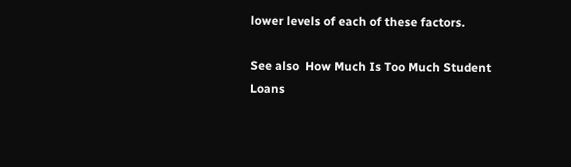lower levels of each of these factors.

See also  How Much Is Too Much Student Loans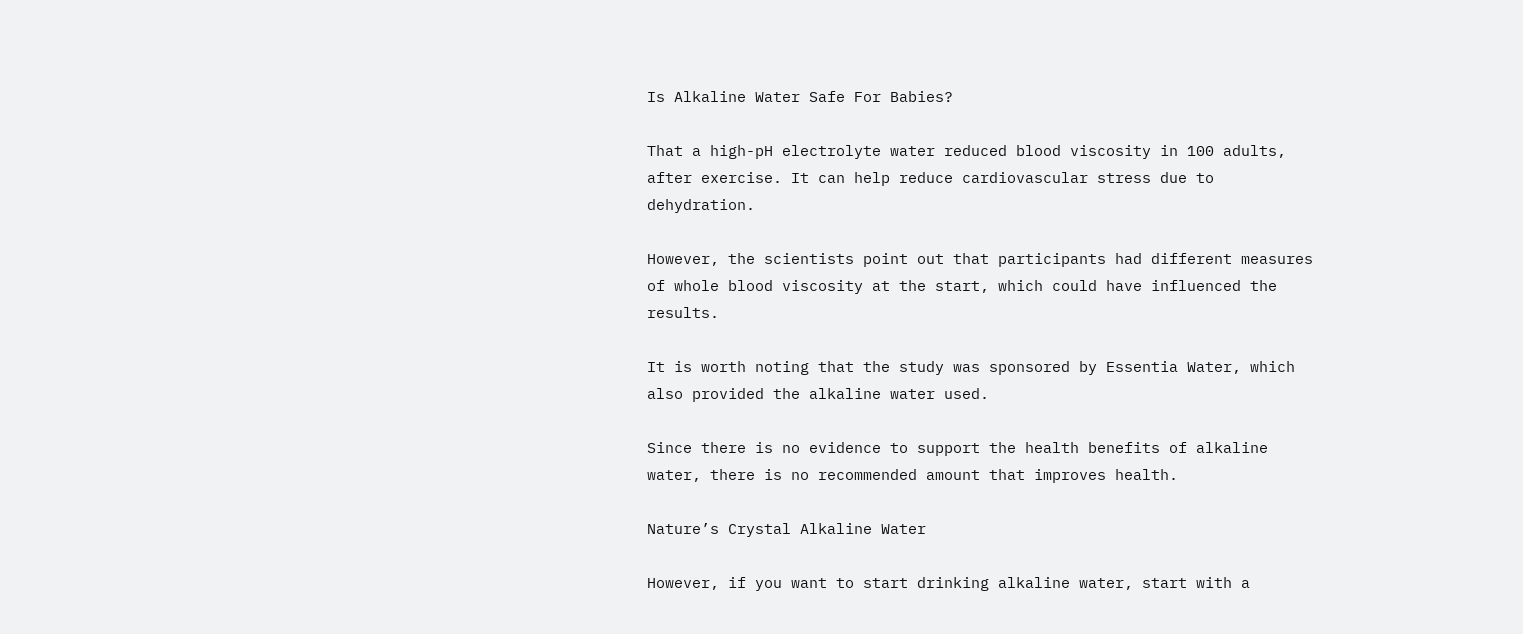Is Alkaline Water Safe For Babies?

That a high-pH electrolyte water reduced blood viscosity in 100 adults, after exercise. It can help reduce cardiovascular stress due to dehydration.

However, the scientists point out that participants had different measures of whole blood viscosity at the start, which could have influenced the results.

It is worth noting that the study was sponsored by Essentia Water, which also provided the alkaline water used.

Since there is no evidence to support the health benefits of alkaline water, there is no recommended amount that improves health.

Nature’s Crystal Alkaline Water

However, if you want to start drinking alkaline water, start with a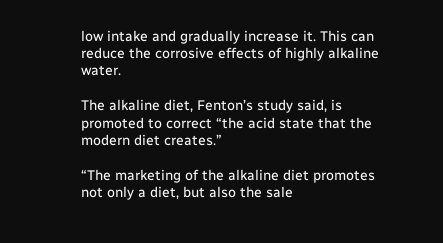low intake and gradually increase it. This can reduce the corrosive effects of highly alkaline water.

The alkaline diet, Fenton’s study said, is promoted to correct “the acid state that the modern diet creates.”

“The marketing of the alkaline diet promotes not only a diet, but also the sale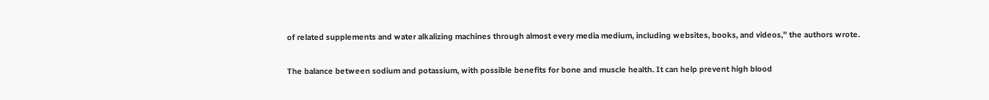of related supplements and water alkalizing machines through almost every media medium, including websites, books, and videos,” the authors wrote.

The balance between sodium and potassium, with possible benefits for bone and muscle health. It can help prevent high blood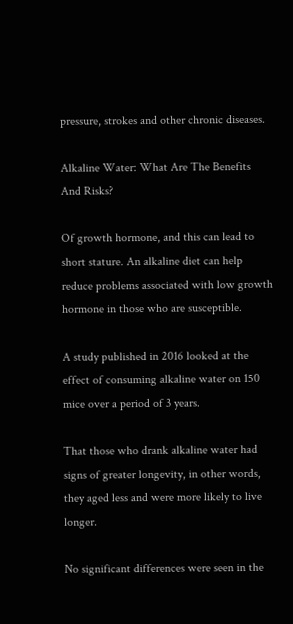pressure, strokes and other chronic diseases.

Alkaline Water: What Are The Benefits And Risks?

Of growth hormone, and this can lead to short stature. An alkaline diet can help reduce problems associated with low growth hormone in those who are susceptible.

A study published in 2016 looked at the effect of consuming alkaline water on 150 mice over a period of 3 years.

That those who drank alkaline water had signs of greater longevity, in other words, they aged less and were more likely to live longer.

No significant differences were seen in the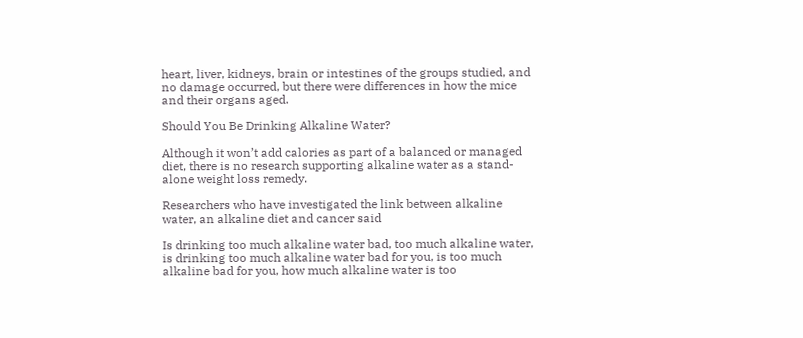heart, liver, kidneys, brain or intestines of the groups studied, and no damage occurred, but there were differences in how the mice and their organs aged.

Should You Be Drinking Alkaline Water?

Although it won’t add calories as part of a balanced or managed diet, there is no research supporting alkaline water as a stand-alone weight loss remedy.

Researchers who have investigated the link between alkaline water, an alkaline diet and cancer said

Is drinking too much alkaline water bad, too much alkaline water, is drinking too much alkaline water bad for you, is too much alkaline bad for you, how much alkaline water is too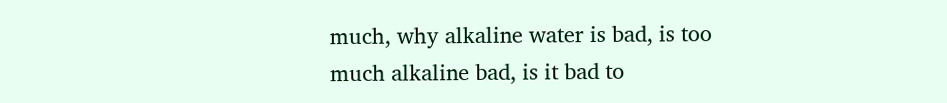much, why alkaline water is bad, is too much alkaline bad, is it bad to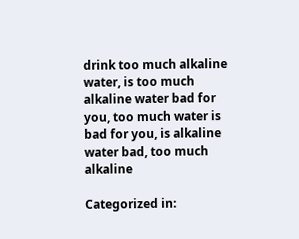drink too much alkaline water, is too much alkaline water bad for you, too much water is bad for you, is alkaline water bad, too much alkaline

Categorized in: